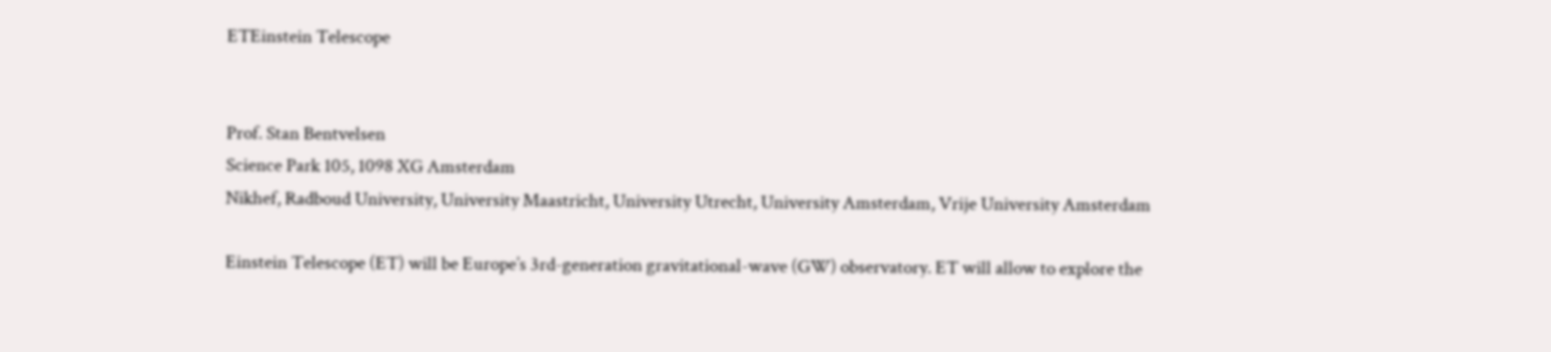ETEinstein Telescope


Prof. Stan Bentvelsen
Science Park 105, 1098 XG Amsterdam
Nikhef, Radboud University, University Maastricht, University Utrecht, University Amsterdam, Vrije University Amsterdam

Einstein Telescope (ET) will be Europe’s 3rd-generation gravitational-wave (GW) observatory. ET will allow to explore the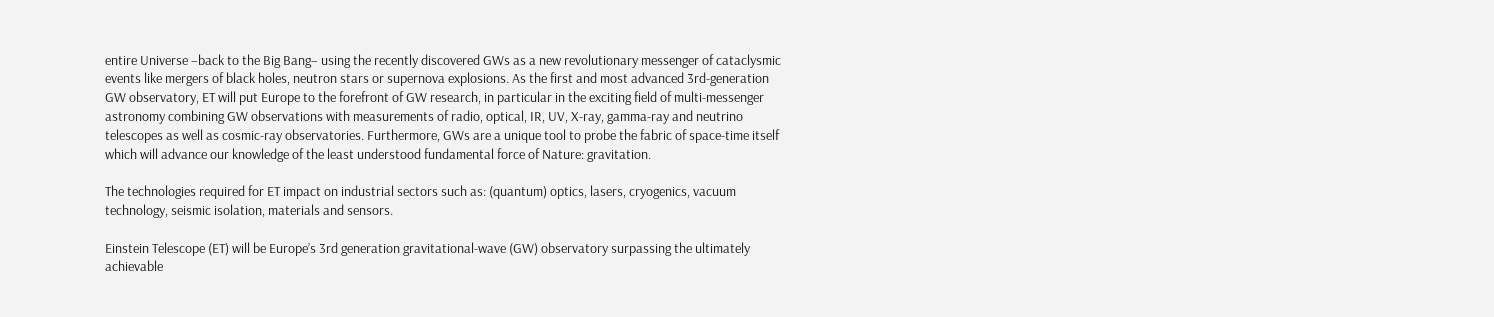entire Universe –back to the Big Bang– using the recently discovered GWs as a new revolutionary messenger of cataclysmic events like mergers of black holes, neutron stars or supernova explosions. As the first and most advanced 3rd-generation GW observatory, ET will put Europe to the forefront of GW research, in particular in the exciting field of multi-messenger astronomy combining GW observations with measurements of radio, optical, IR, UV, X-ray, gamma-ray and neutrino telescopes as well as cosmic-ray observatories. Furthermore, GWs are a unique tool to probe the fabric of space-time itself which will advance our knowledge of the least understood fundamental force of Nature: gravitation.

The technologies required for ET impact on industrial sectors such as: (quantum) optics, lasers, cryogenics, vacuum technology, seismic isolation, materials and sensors.

Einstein Telescope (ET) will be Europe’s 3rd generation gravitational-wave (GW) observatory surpassing the ultimately achievable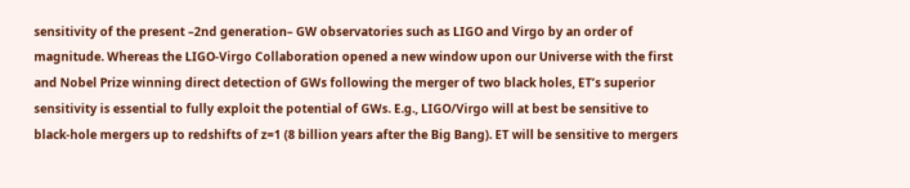sensitivity of the present –2nd generation– GW observatories such as LIGO and Virgo by an order of magnitude. Whereas the LIGO-Virgo Collaboration opened a new window upon our Universe with the first and Nobel Prize winning direct detection of GWs following the merger of two black holes, ET’s superior sensitivity is essential to fully exploit the potential of GWs. E.g., LIGO/Virgo will at best be sensitive to black-hole mergers up to redshifts of z=1 (8 billion years after the Big Bang). ET will be sensitive to mergers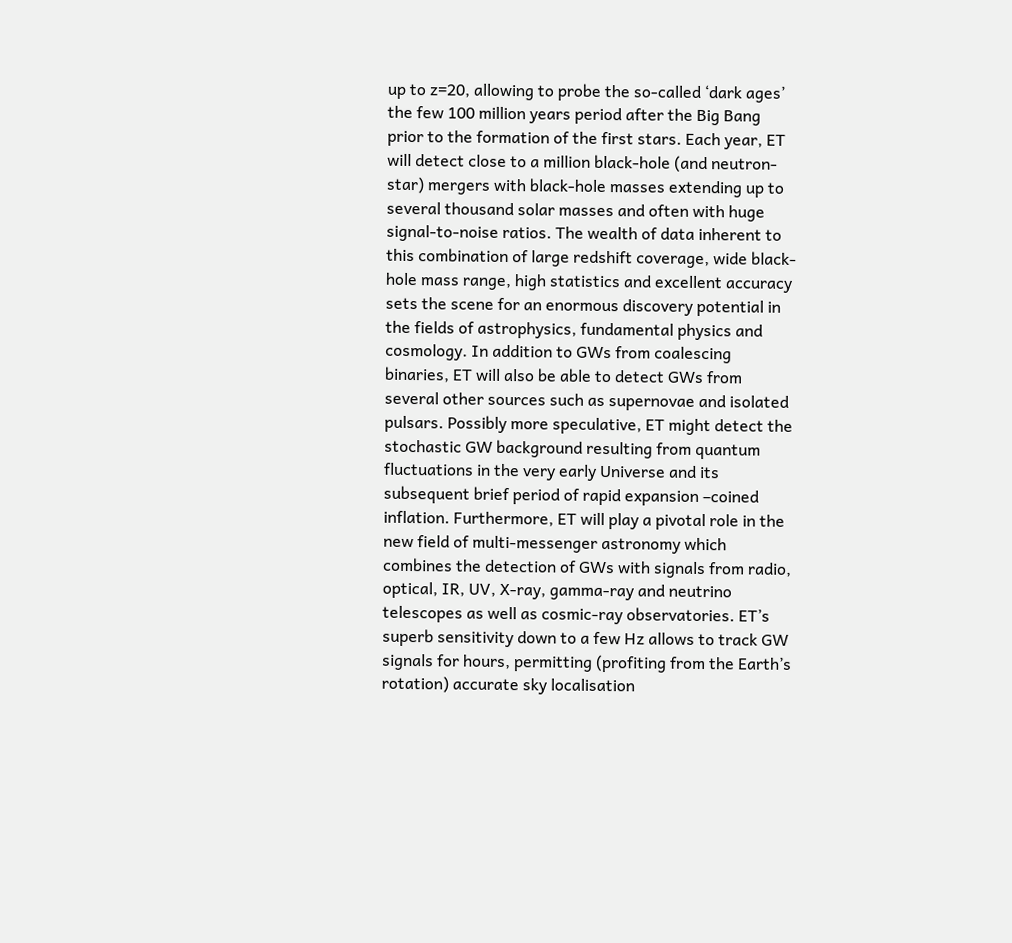up to z=20, allowing to probe the so-called ‘dark ages’ the few 100 million years period after the Big Bang prior to the formation of the first stars. Each year, ET will detect close to a million black-hole (and neutron-star) mergers with black-hole masses extending up to several thousand solar masses and often with huge signal-to-noise ratios. The wealth of data inherent to this combination of large redshift coverage, wide black-hole mass range, high statistics and excellent accuracy sets the scene for an enormous discovery potential in the fields of astrophysics, fundamental physics and cosmology. In addition to GWs from coalescing binaries, ET will also be able to detect GWs from several other sources such as supernovae and isolated pulsars. Possibly more speculative, ET might detect the stochastic GW background resulting from quantum fluctuations in the very early Universe and its subsequent brief period of rapid expansion –coined inflation. Furthermore, ET will play a pivotal role in the new field of multi-messenger astronomy which combines the detection of GWs with signals from radio, optical, IR, UV, X-ray, gamma-ray and neutrino telescopes as well as cosmic-ray observatories. ET’s superb sensitivity down to a few Hz allows to track GW signals for hours, permitting (profiting from the Earth’s rotation) accurate sky localisation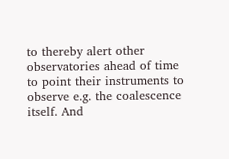to thereby alert other observatories ahead of time to point their instruments to observe e.g. the coalescence itself. And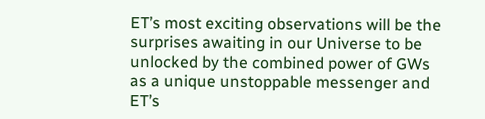ET’s most exciting observations will be the surprises awaiting in our Universe to be unlocked by the combined power of GWs as a unique unstoppable messenger and ET’s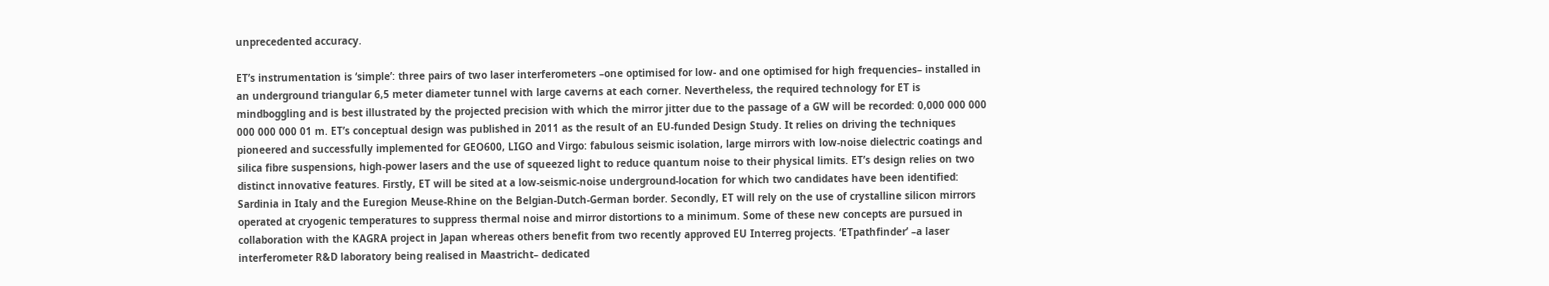unprecedented accuracy.

ET’s instrumentation is ‘simple’: three pairs of two laser interferometers –one optimised for low- and one optimised for high frequencies– installed in an underground triangular 6,5 meter diameter tunnel with large caverns at each corner. Nevertheless, the required technology for ET is mindboggling and is best illustrated by the projected precision with which the mirror jitter due to the passage of a GW will be recorded: 0,000 000 000 000 000 000 01 m. ET’s conceptual design was published in 2011 as the result of an EU-funded Design Study. It relies on driving the techniques pioneered and successfully implemented for GEO600, LIGO and Virgo: fabulous seismic isolation, large mirrors with low-noise dielectric coatings and silica fibre suspensions, high-power lasers and the use of squeezed light to reduce quantum noise to their physical limits. ET’s design relies on two distinct innovative features. Firstly, ET will be sited at a low-seismic-noise underground-location for which two candidates have been identified: Sardinia in Italy and the Euregion Meuse-Rhine on the Belgian-Dutch-German border. Secondly, ET will rely on the use of crystalline silicon mirrors operated at cryogenic temperatures to suppress thermal noise and mirror distortions to a minimum. Some of these new concepts are pursued in collaboration with the KAGRA project in Japan whereas others benefit from two recently approved EU Interreg projects. ‘ETpathfinder’ –a laser interferometer R&D laboratory being realised in Maastricht– dedicated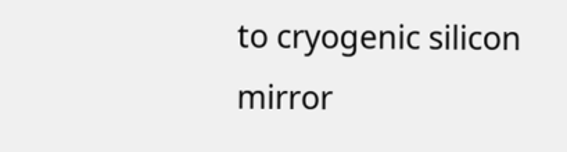to cryogenic silicon mirror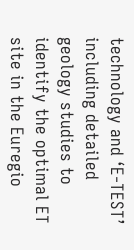technology and ‘E-TEST’ including detailed geology studies to identify the optimal ET site in the Euregio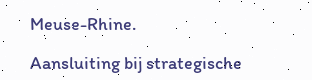Meuse-Rhine.

Aansluiting bij strategische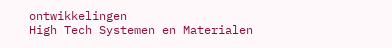ontwikkelingen
High Tech Systemen en Materialen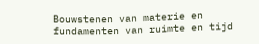Bouwstenen van materie en fundamenten van ruimte en tijd